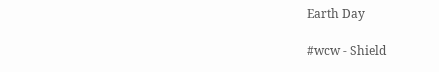Earth Day

#wcw - Shield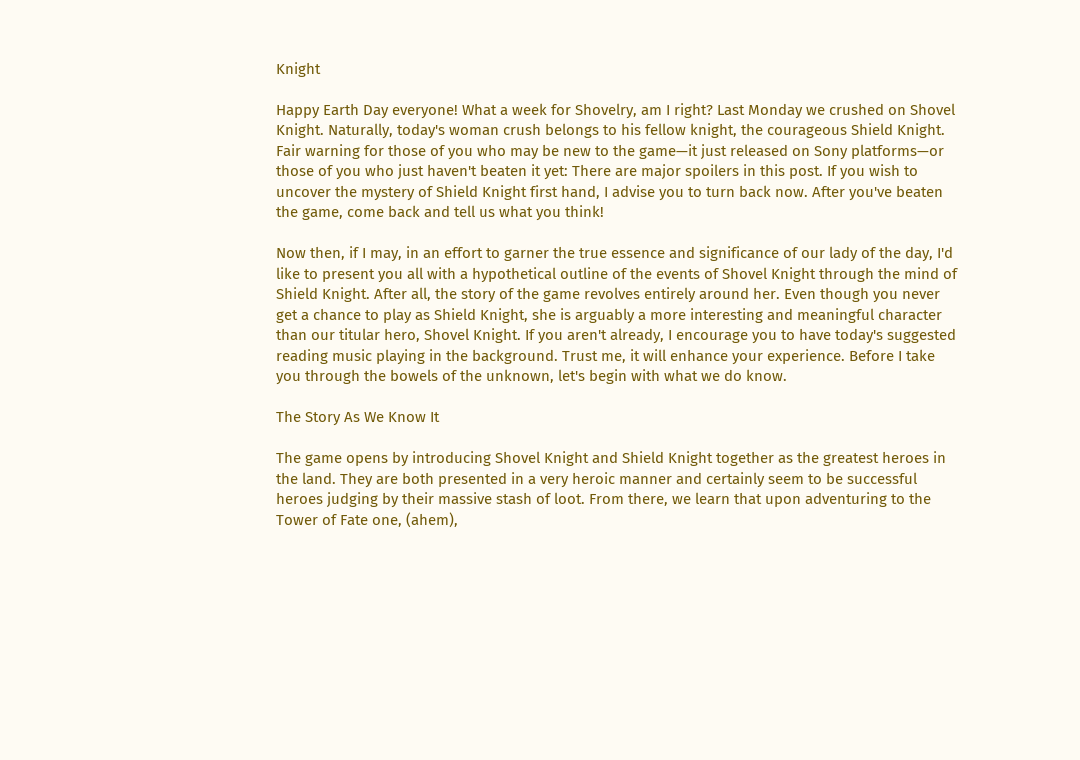Knight

Happy Earth Day everyone! What a week for Shovelry, am I right? Last Monday we crushed on Shovel Knight. Naturally, today's woman crush belongs to his fellow knight, the courageous Shield Knight. Fair warning for those of you who may be new to the game—it just released on Sony platforms—or those of you who just haven't beaten it yet: There are major spoilers in this post. If you wish to uncover the mystery of Shield Knight first hand, I advise you to turn back now. After you've beaten the game, come back and tell us what you think!

Now then, if I may, in an effort to garner the true essence and significance of our lady of the day, I'd like to present you all with a hypothetical outline of the events of Shovel Knight through the mind of Shield Knight. After all, the story of the game revolves entirely around her. Even though you never get a chance to play as Shield Knight, she is arguably a more interesting and meaningful character than our titular hero, Shovel Knight. If you aren't already, I encourage you to have today's suggested reading music playing in the background. Trust me, it will enhance your experience. Before I take you through the bowels of the unknown, let's begin with what we do know.

The Story As We Know It

The game opens by introducing Shovel Knight and Shield Knight together as the greatest heroes in the land. They are both presented in a very heroic manner and certainly seem to be successful heroes judging by their massive stash of loot. From there, we learn that upon adventuring to the Tower of Fate one, (ahem),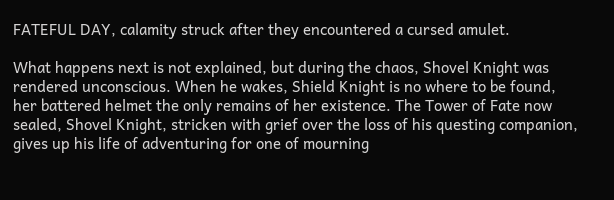FATEFUL DAY, calamity struck after they encountered a cursed amulet.

What happens next is not explained, but during the chaos, Shovel Knight was rendered unconscious. When he wakes, Shield Knight is no where to be found, her battered helmet the only remains of her existence. The Tower of Fate now sealed, Shovel Knight, stricken with grief over the loss of his questing companion, gives up his life of adventuring for one of mourning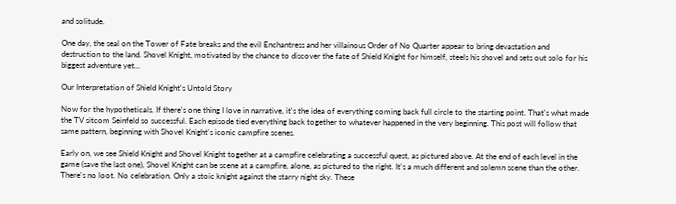and solitude.

One day, the seal on the Tower of Fate breaks and the evil Enchantress and her villainous Order of No Quarter appear to bring devastation and destruction to the land. Shovel Knight, motivated by the chance to discover the fate of Shield Knight for himself, steels his shovel and sets out solo for his biggest adventure yet...

Our Interpretation of Shield Knight's Untold Story

Now for the hypotheticals. If there's one thing I love in narrative, it's the idea of everything coming back full circle to the starting point. That's what made the TV sitcom Seinfeld so successful. Each episode tied everything back together to whatever happened in the very beginning. This post will follow that same pattern, beginning with Shovel Knight's iconic campfire scenes.

Early on, we see Shield Knight and Shovel Knight together at a campfire celebrating a successful quest, as pictured above. At the end of each level in the game (save the last one), Shovel Knight can be scene at a campfire, alone, as pictured to the right. It's a much different and solemn scene than the other. There's no loot. No celebration. Only a stoic knight against the starry night sky. These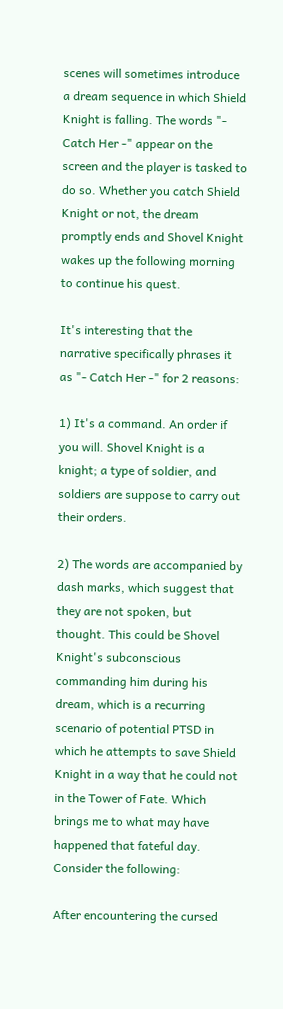scenes will sometimes introduce a dream sequence in which Shield Knight is falling. The words "- Catch Her -" appear on the screen and the player is tasked to do so. Whether you catch Shield Knight or not, the dream promptly ends and Shovel Knight wakes up the following morning to continue his quest.

It's interesting that the narrative specifically phrases it as "- Catch Her -" for 2 reasons:

1) It's a command. An order if you will. Shovel Knight is a knight; a type of soldier, and soldiers are suppose to carry out their orders.

2) The words are accompanied by dash marks, which suggest that they are not spoken, but thought. This could be Shovel Knight's subconscious commanding him during his dream, which is a recurring scenario of potential PTSD in which he attempts to save Shield Knight in a way that he could not in the Tower of Fate. Which brings me to what may have happened that fateful day. Consider the following:

After encountering the cursed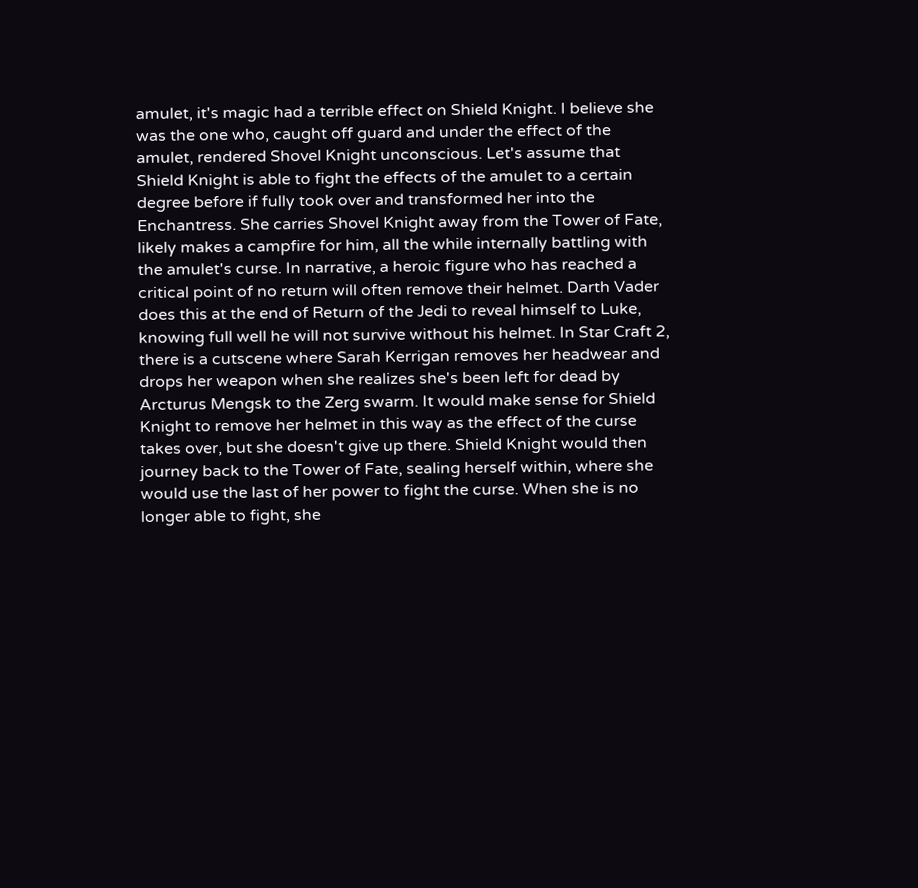amulet, it's magic had a terrible effect on Shield Knight. I believe she was the one who, caught off guard and under the effect of the amulet, rendered Shovel Knight unconscious. Let's assume that Shield Knight is able to fight the effects of the amulet to a certain degree before if fully took over and transformed her into the Enchantress. She carries Shovel Knight away from the Tower of Fate, likely makes a campfire for him, all the while internally battling with the amulet's curse. In narrative, a heroic figure who has reached a critical point of no return will often remove their helmet. Darth Vader does this at the end of Return of the Jedi to reveal himself to Luke, knowing full well he will not survive without his helmet. In Star Craft 2, there is a cutscene where Sarah Kerrigan removes her headwear and drops her weapon when she realizes she's been left for dead by Arcturus Mengsk to the Zerg swarm. It would make sense for Shield Knight to remove her helmet in this way as the effect of the curse takes over, but she doesn't give up there. Shield Knight would then journey back to the Tower of Fate, sealing herself within, where she would use the last of her power to fight the curse. When she is no longer able to fight, she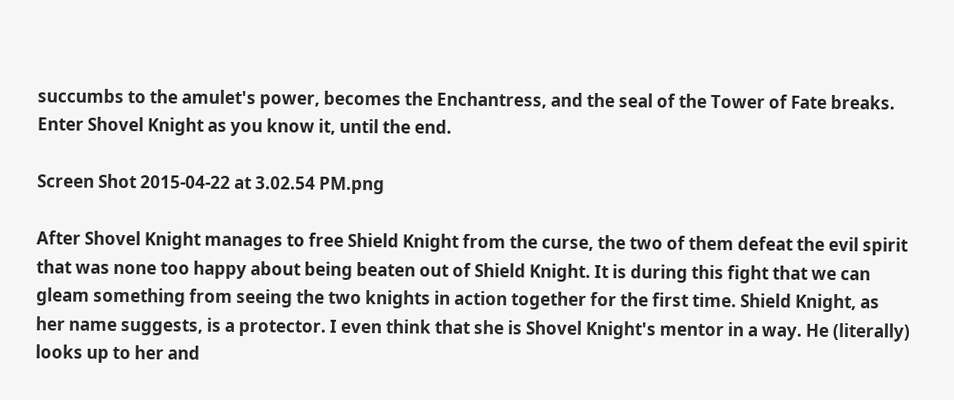succumbs to the amulet's power, becomes the Enchantress, and the seal of the Tower of Fate breaks. Enter Shovel Knight as you know it, until the end.

Screen Shot 2015-04-22 at 3.02.54 PM.png

After Shovel Knight manages to free Shield Knight from the curse, the two of them defeat the evil spirit that was none too happy about being beaten out of Shield Knight. It is during this fight that we can gleam something from seeing the two knights in action together for the first time. Shield Knight, as her name suggests, is a protector. I even think that she is Shovel Knight's mentor in a way. He (literally) looks up to her and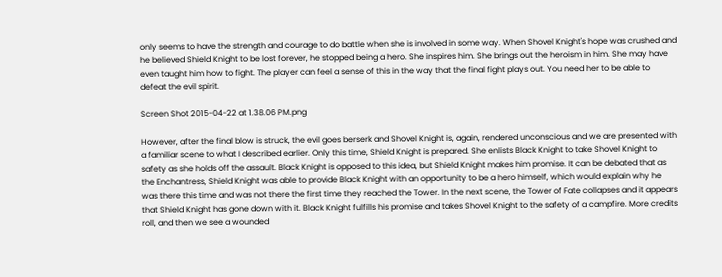only seems to have the strength and courage to do battle when she is involved in some way. When Shovel Knight's hope was crushed and he believed Shield Knight to be lost forever, he stopped being a hero. She inspires him. She brings out the heroism in him. She may have even taught him how to fight. The player can feel a sense of this in the way that the final fight plays out. You need her to be able to defeat the evil spirit.

Screen Shot 2015-04-22 at 1.38.06 PM.png

However, after the final blow is struck, the evil goes berserk and Shovel Knight is, again, rendered unconscious and we are presented with a familiar scene to what I described earlier. Only this time, Shield Knight is prepared. She enlists Black Knight to take Shovel Knight to safety as she holds off the assault. Black Knight is opposed to this idea, but Shield Knight makes him promise. It can be debated that as the Enchantress, Shield Knight was able to provide Black Knight with an opportunity to be a hero himself, which would explain why he was there this time and was not there the first time they reached the Tower. In the next scene, the Tower of Fate collapses and it appears that Shield Knight has gone down with it. Black Knight fulfills his promise and takes Shovel Knight to the safety of a campfire. More credits roll, and then we see a wounded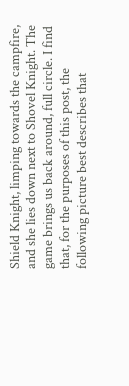Shield Knight, limping towards the campfire, and she lies down next to Shovel Knight. The game brings us back around, full circle. I find that, for the purposes of this post, the following picture best describes that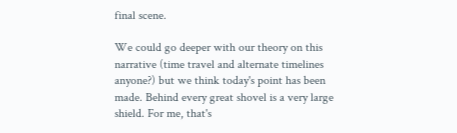final scene.

We could go deeper with our theory on this narrative (time travel and alternate timelines anyone?) but we think today's point has been made. Behind every great shovel is a very large shield. For me, that's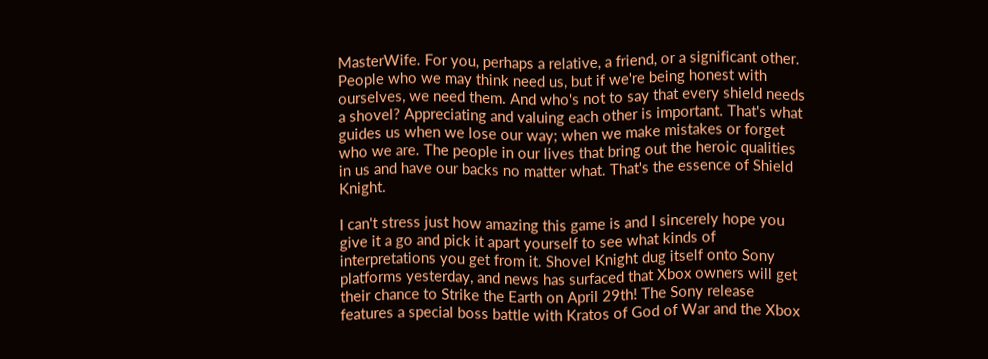MasterWife. For you, perhaps a relative, a friend, or a significant other. People who we may think need us, but if we're being honest with ourselves, we need them. And who's not to say that every shield needs a shovel? Appreciating and valuing each other is important. That's what guides us when we lose our way; when we make mistakes or forget who we are. The people in our lives that bring out the heroic qualities in us and have our backs no matter what. That's the essence of Shield Knight.

I can't stress just how amazing this game is and I sincerely hope you give it a go and pick it apart yourself to see what kinds of interpretations you get from it. Shovel Knight dug itself onto Sony platforms yesterday, and news has surfaced that Xbox owners will get their chance to Strike the Earth on April 29th! The Sony release features a special boss battle with Kratos of God of War and the Xbox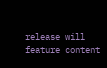release will feature content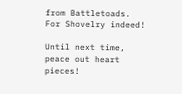from Battletoads. For Shovelry indeed!

Until next time, peace out heart pieces!